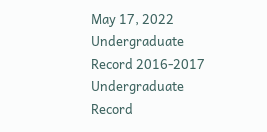May 17, 2022
Undergraduate Record 2016-2017
Undergraduate Record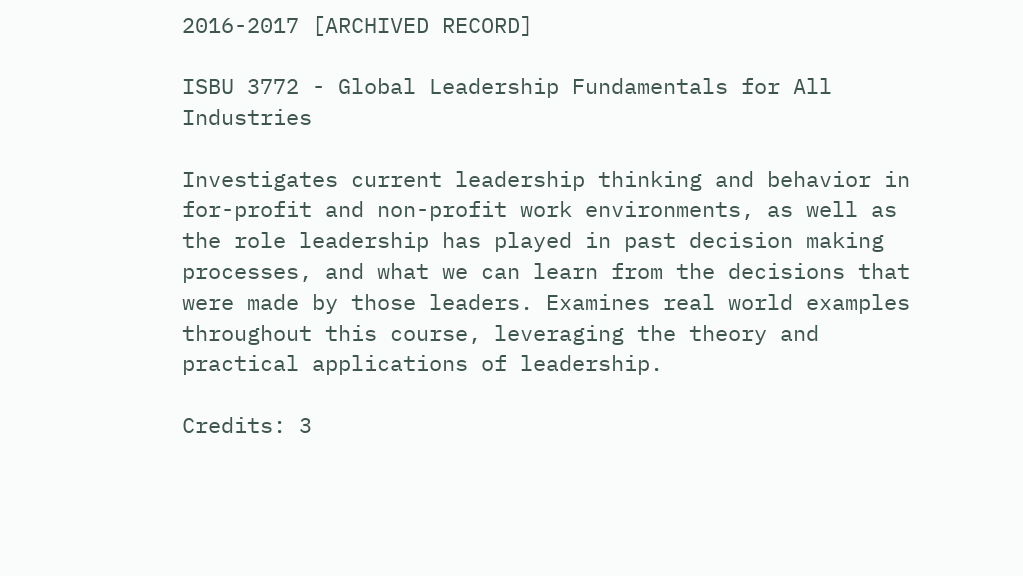2016-2017 [ARCHIVED RECORD]

ISBU 3772 - Global Leadership Fundamentals for All Industries

Investigates current leadership thinking and behavior in for-profit and non-profit work environments, as well as the role leadership has played in past decision making processes, and what we can learn from the decisions that were made by those leaders. Examines real world examples throughout this course, leveraging the theory and practical applications of leadership.

Credits: 3